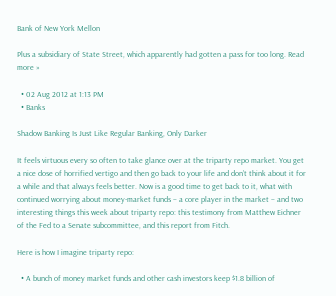Bank of New York Mellon

Plus a subsidiary of State Street, which apparently had gotten a pass for too long. Read more »

  • 02 Aug 2012 at 1:13 PM
  • Banks

Shadow Banking Is Just Like Regular Banking, Only Darker

It feels virtuous every so often to take glance over at the triparty repo market. You get a nice dose of horrified vertigo and then go back to your life and don’t think about it for a while and that always feels better. Now is a good time to get back to it, what with continued worrying about money-market funds – a core player in the market – and two interesting things this week about triparty repo: this testimony from Matthew Eichner of the Fed to a Senate subcommittee, and this report from Fitch.

Here is how I imagine triparty repo:

  • A bunch of money market funds and other cash investors keep $1.8 billion of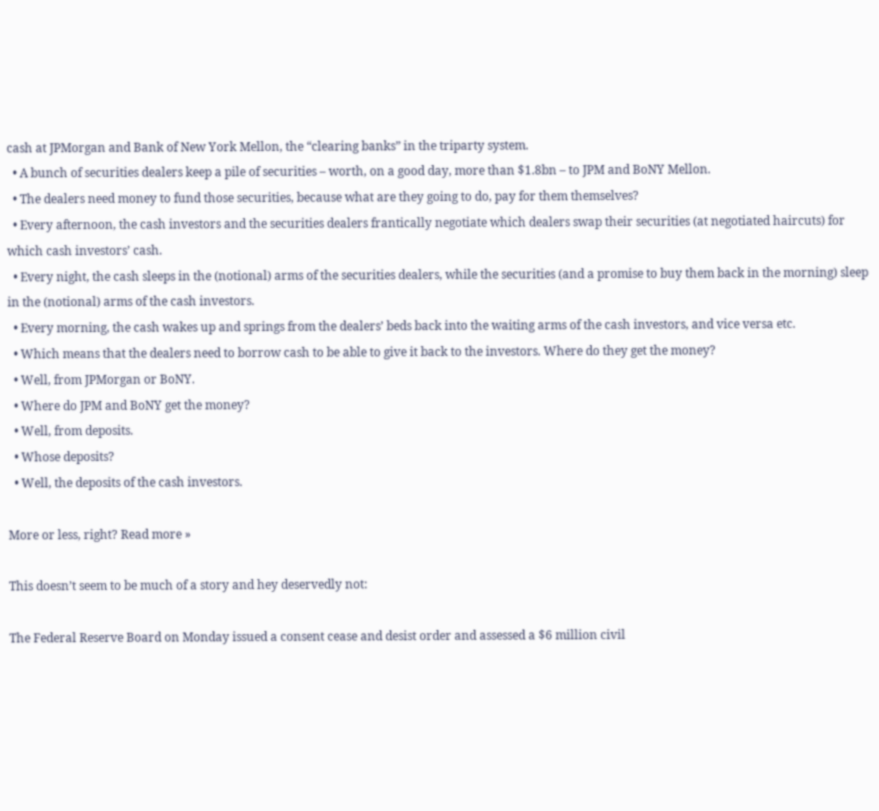cash at JPMorgan and Bank of New York Mellon, the “clearing banks” in the triparty system.
  • A bunch of securities dealers keep a pile of securities – worth, on a good day, more than $1.8bn – to JPM and BoNY Mellon.
  • The dealers need money to fund those securities, because what are they going to do, pay for them themselves?
  • Every afternoon, the cash investors and the securities dealers frantically negotiate which dealers swap their securities (at negotiated haircuts) for which cash investors’ cash.
  • Every night, the cash sleeps in the (notional) arms of the securities dealers, while the securities (and a promise to buy them back in the morning) sleep in the (notional) arms of the cash investors.
  • Every morning, the cash wakes up and springs from the dealers’ beds back into the waiting arms of the cash investors, and vice versa etc.
  • Which means that the dealers need to borrow cash to be able to give it back to the investors. Where do they get the money?
  • Well, from JPMorgan or BoNY.
  • Where do JPM and BoNY get the money?
  • Well, from deposits.
  • Whose deposits?
  • Well, the deposits of the cash investors.

More or less, right? Read more »

This doesn’t seem to be much of a story and hey deservedly not:

The Federal Reserve Board on Monday issued a consent cease and desist order and assessed a $6 million civil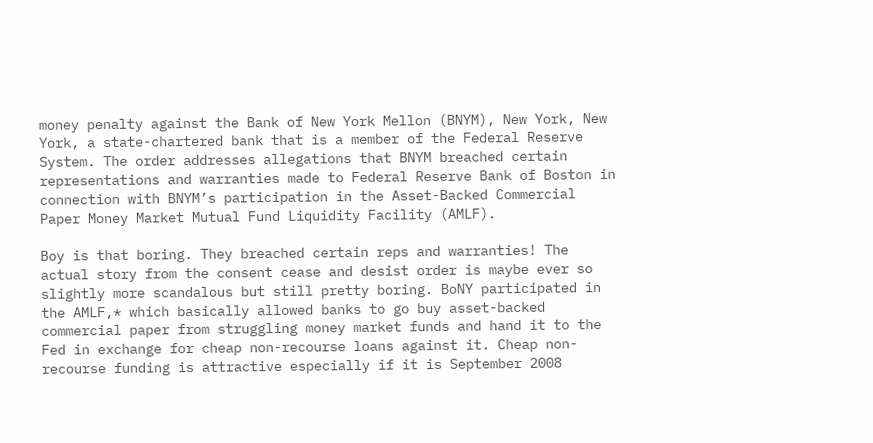money penalty against the Bank of New York Mellon (BNYM), New York, New York, a state-chartered bank that is a member of the Federal Reserve System. The order addresses allegations that BNYM breached certain representations and warranties made to Federal Reserve Bank of Boston in connection with BNYM’s participation in the Asset-Backed Commercial Paper Money Market Mutual Fund Liquidity Facility (AMLF).

Boy is that boring. They breached certain reps and warranties! The actual story from the consent cease and desist order is maybe ever so slightly more scandalous but still pretty boring. BoNY participated in the AMLF,* which basically allowed banks to go buy asset-backed commercial paper from struggling money market funds and hand it to the Fed in exchange for cheap non-recourse loans against it. Cheap non-recourse funding is attractive especially if it is September 2008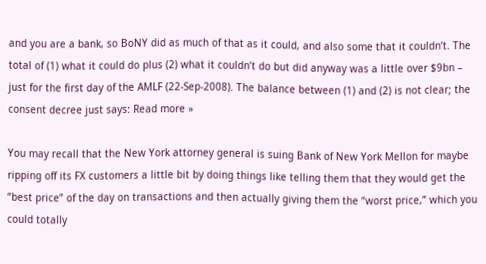and you are a bank, so BoNY did as much of that as it could, and also some that it couldn’t. The total of (1) what it could do plus (2) what it couldn’t do but did anyway was a little over $9bn – just for the first day of the AMLF (22-Sep-2008). The balance between (1) and (2) is not clear; the consent decree just says: Read more »

You may recall that the New York attorney general is suing Bank of New York Mellon for maybe ripping off its FX customers a little bit by doing things like telling them that they would get the “best price” of the day on transactions and then actually giving them the “worst price,” which you could totally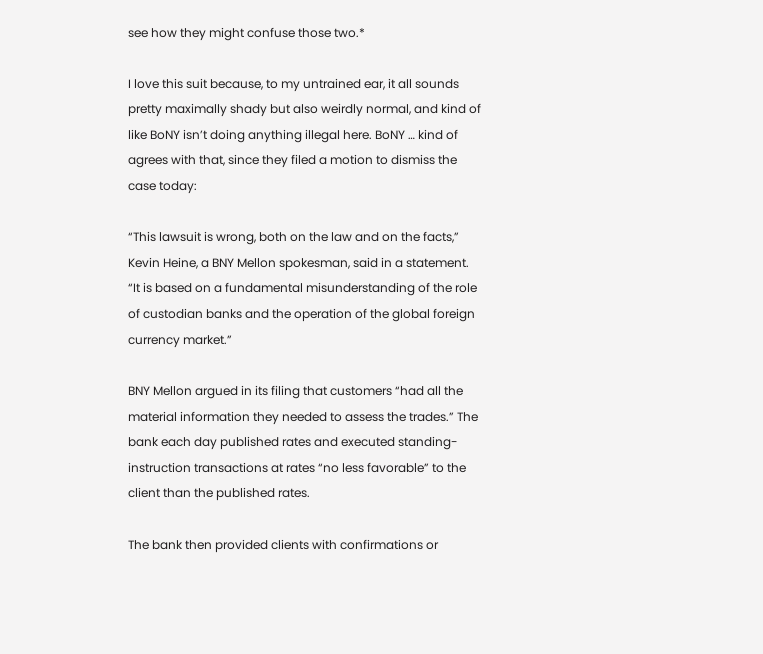see how they might confuse those two.*

I love this suit because, to my untrained ear, it all sounds pretty maximally shady but also weirdly normal, and kind of like BoNY isn’t doing anything illegal here. BoNY … kind of agrees with that, since they filed a motion to dismiss the case today:

“This lawsuit is wrong, both on the law and on the facts,” Kevin Heine, a BNY Mellon spokesman, said in a statement. “It is based on a fundamental misunderstanding of the role of custodian banks and the operation of the global foreign currency market.”

BNY Mellon argued in its filing that customers “had all the material information they needed to assess the trades.” The bank each day published rates and executed standing-instruction transactions at rates “no less favorable” to the client than the published rates.

The bank then provided clients with confirmations or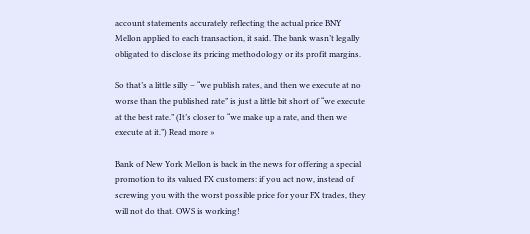account statements accurately reflecting the actual price BNY Mellon applied to each transaction, it said. The bank wasn’t legally obligated to disclose its pricing methodology or its profit margins.

So that’s a little silly – “we publish rates, and then we execute at no worse than the published rate” is just a little bit short of “we execute at the best rate.” (It’s closer to “we make up a rate, and then we execute at it.”) Read more »

Bank of New York Mellon is back in the news for offering a special promotion to its valued FX customers: if you act now, instead of screwing you with the worst possible price for your FX trades, they will not do that. OWS is working!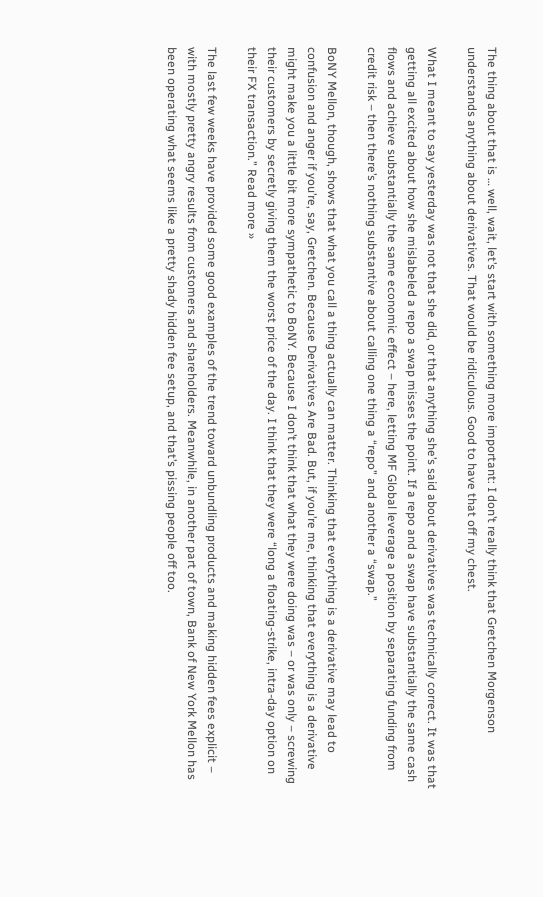The thing about that is … well, wait, let’s start with something more important: I don’t really think that Gretchen Morgenson understands anything about derivatives. That would be ridiculous. Good to have that off my chest.

What I meant to say yesterday was not that she did, or that anything she’s said about derivatives was technically correct. It was that getting all excited about how she mislabeled a repo a swap misses the point. If a repo and a swap have substantially the same cash flows and achieve substantially the same economic effect – here, letting MF Global leverage a position by separating funding from credit risk – then there’s nothing substantive about calling one thing a “repo” and another a “swap.”

BoNY Mellon, though, shows that what you call a thing actually can matter. Thinking that everything is a derivative may lead to confusion and anger if you’re, say, Gretchen. Because Derivatives Are Bad. But, if you’re me, thinking that everything is a derivative might make you a little bit more sympathetic to BoNY. Because I don’t think that what they were doing was – or was only – screwing their customers by secretly giving them the worst price of the day. I think that they were “long a floating-strike, intra-day option on their FX transaction.” Read more »

The last few weeks have provided some good examples of the trend toward unbundling products and making hidden fees explicit – with mostly pretty angry results from customers and shareholders. Meanwhile, in another part of town, Bank of New York Mellon has been operating what seems like a pretty shady hidden fee setup, and that’s pissing people off too.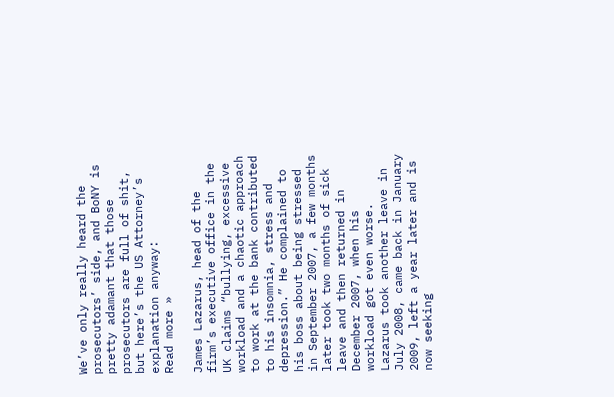We’ve only really heard the prosecutors’ side, and BoNY is pretty adamant that those prosecutors are full of shit, but here’s the US Attorney’s explanation anyway:
Read more »

James Lazarus, head of the firm’s executive office in the UK claims “bullying, excessive workload and a chaotic approach to work at the bank contributed to his insomnia, stress and depression.” He complained to his boss about being stressed in September 2007, a few months later took two months of sick leave and then returned in December 2007, when his workload got even worse. Lazarus took another leave in July 2008, came back in January 2009, left a year later and is now seeking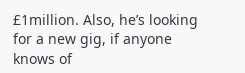£1million. Also, he’s looking for a new gig, if anyone knows of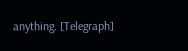anything. [Telegraph]